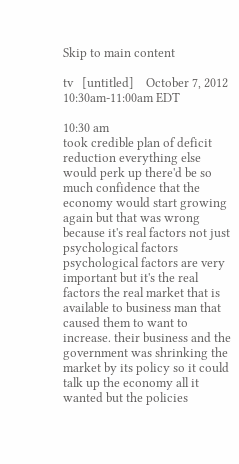Skip to main content

tv   [untitled]    October 7, 2012 10:30am-11:00am EDT

10:30 am
took credible plan of deficit reduction everything else would perk up there'd be so much confidence that the economy would start growing again but that was wrong because it's real factors not just psychological factors psychological factors are very important but it's the real factors the real market that is available to business man that caused them to want to increase. their business and the government was shrinking the market by its policy so it could talk up the economy all it wanted but the policies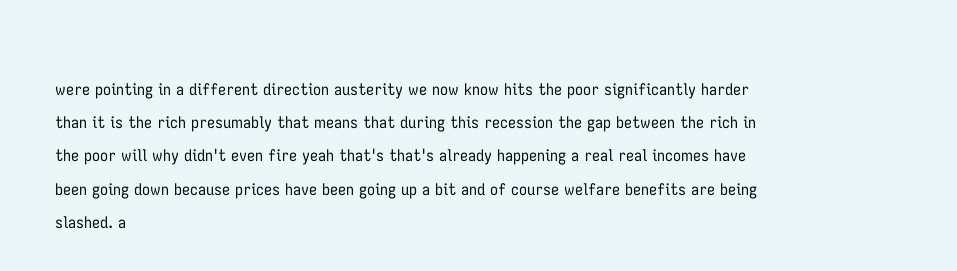were pointing in a different direction austerity we now know hits the poor significantly harder than it is the rich presumably that means that during this recession the gap between the rich in the poor will why didn't even fire yeah that's that's already happening a real real incomes have been going down because prices have been going up a bit and of course welfare benefits are being slashed. a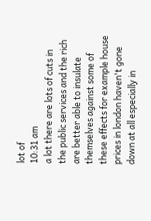lot of
10:31 am
a lot there are lots of cuts in the public services and the rich are better able to insulate themselves against some of these effects for example house prices in london haven't gone down at all especially in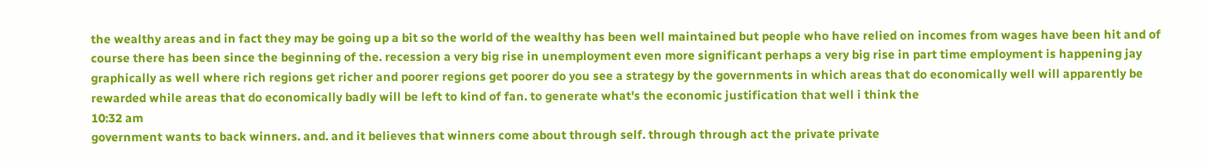the wealthy areas and in fact they may be going up a bit so the world of the wealthy has been well maintained but people who have relied on incomes from wages have been hit and of course there has been since the beginning of the. recession a very big rise in unemployment even more significant perhaps a very big rise in part time employment is happening jay graphically as well where rich regions get richer and poorer regions get poorer do you see a strategy by the governments in which areas that do economically well will apparently be rewarded while areas that do economically badly will be left to kind of fan. to generate what's the economic justification that well i think the
10:32 am
government wants to back winners. and. and it believes that winners come about through self. through through act the private private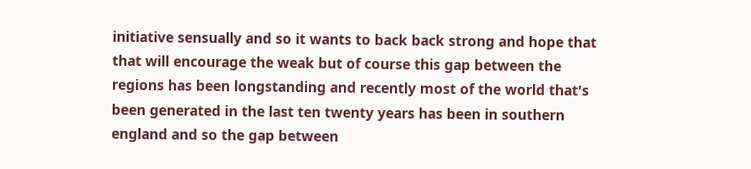initiative sensually and so it wants to back back strong and hope that that will encourage the weak but of course this gap between the regions has been longstanding and recently most of the world that's been generated in the last ten twenty years has been in southern england and so the gap between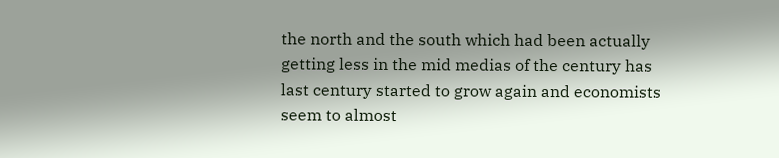the north and the south which had been actually getting less in the mid medias of the century has last century started to grow again and economists seem to almost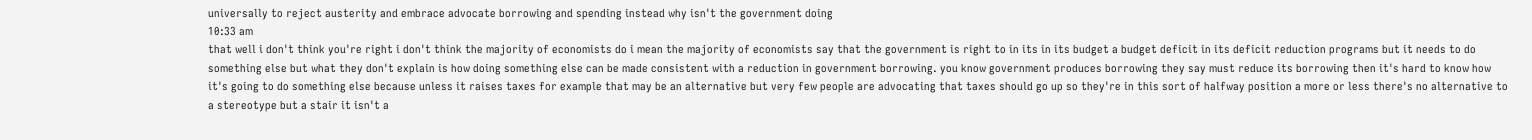universally to reject austerity and embrace advocate borrowing and spending instead why isn't the government doing
10:33 am
that well i don't think you're right i don't think the majority of economists do i mean the majority of economists say that the government is right to in its in its budget a budget deficit in its deficit reduction programs but it needs to do something else but what they don't explain is how doing something else can be made consistent with a reduction in government borrowing. you know government produces borrowing they say must reduce its borrowing then it's hard to know how it's going to do something else because unless it raises taxes for example that may be an alternative but very few people are advocating that taxes should go up so they're in this sort of halfway position a more or less there's no alternative to a stereotype but a stair it isn't a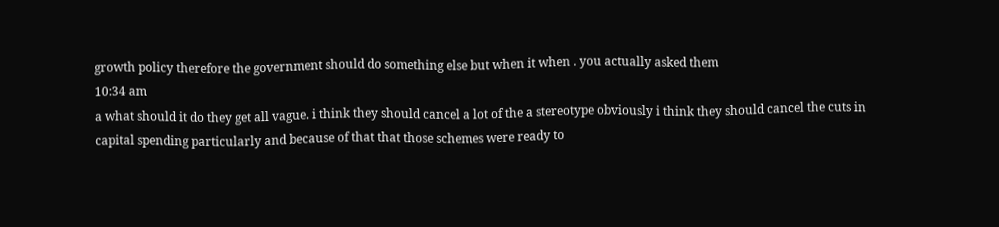growth policy therefore the government should do something else but when it when . you actually asked them
10:34 am
a what should it do they get all vague. i think they should cancel a lot of the a stereotype obviously i think they should cancel the cuts in capital spending particularly and because of that that those schemes were ready to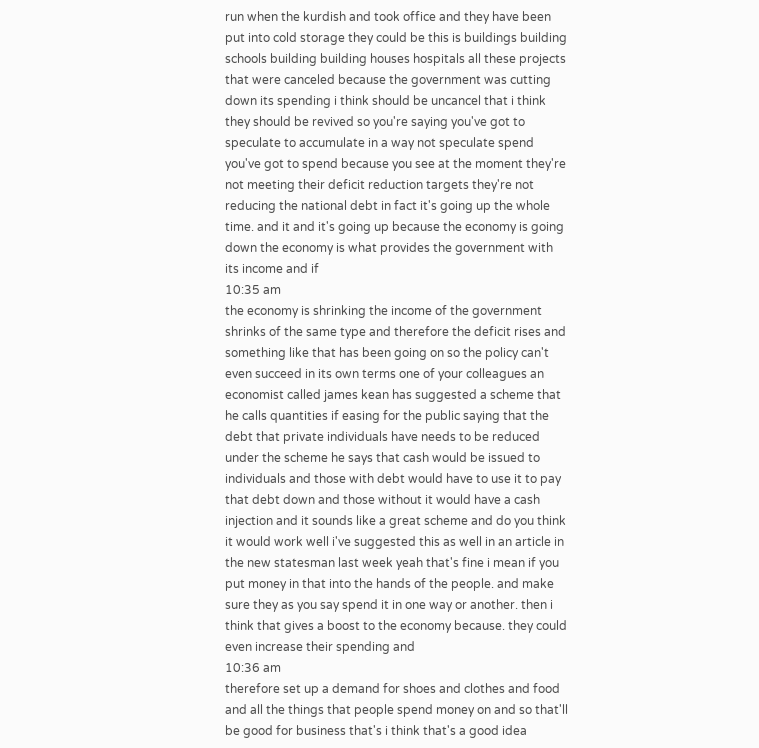run when the kurdish and took office and they have been put into cold storage they could be this is buildings building schools building building houses hospitals all these projects that were canceled because the government was cutting down its spending i think should be uncancel that i think they should be revived so you're saying you've got to speculate to accumulate in a way not speculate spend you've got to spend because you see at the moment they're not meeting their deficit reduction targets they're not reducing the national debt in fact it's going up the whole time. and it and it's going up because the economy is going down the economy is what provides the government with its income and if
10:35 am
the economy is shrinking the income of the government shrinks of the same type and therefore the deficit rises and something like that has been going on so the policy can't even succeed in its own terms one of your colleagues an economist called james kean has suggested a scheme that he calls quantities if easing for the public saying that the debt that private individuals have needs to be reduced under the scheme he says that cash would be issued to individuals and those with debt would have to use it to pay that debt down and those without it would have a cash injection and it sounds like a great scheme and do you think it would work well i've suggested this as well in an article in the new statesman last week yeah that's fine i mean if you put money in that into the hands of the people. and make sure they as you say spend it in one way or another. then i think that gives a boost to the economy because. they could even increase their spending and
10:36 am
therefore set up a demand for shoes and clothes and food and all the things that people spend money on and so that'll be good for business that's i think that's a good idea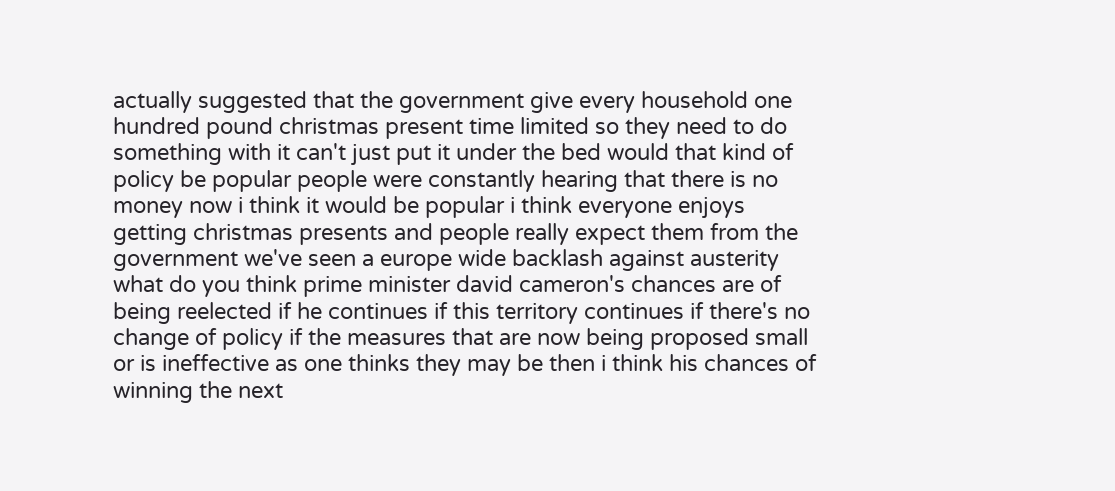actually suggested that the government give every household one hundred pound christmas present time limited so they need to do something with it can't just put it under the bed would that kind of policy be popular people were constantly hearing that there is no money now i think it would be popular i think everyone enjoys getting christmas presents and people really expect them from the government we've seen a europe wide backlash against austerity what do you think prime minister david cameron's chances are of being reelected if he continues if this territory continues if there's no change of policy if the measures that are now being proposed small or is ineffective as one thinks they may be then i think his chances of winning the next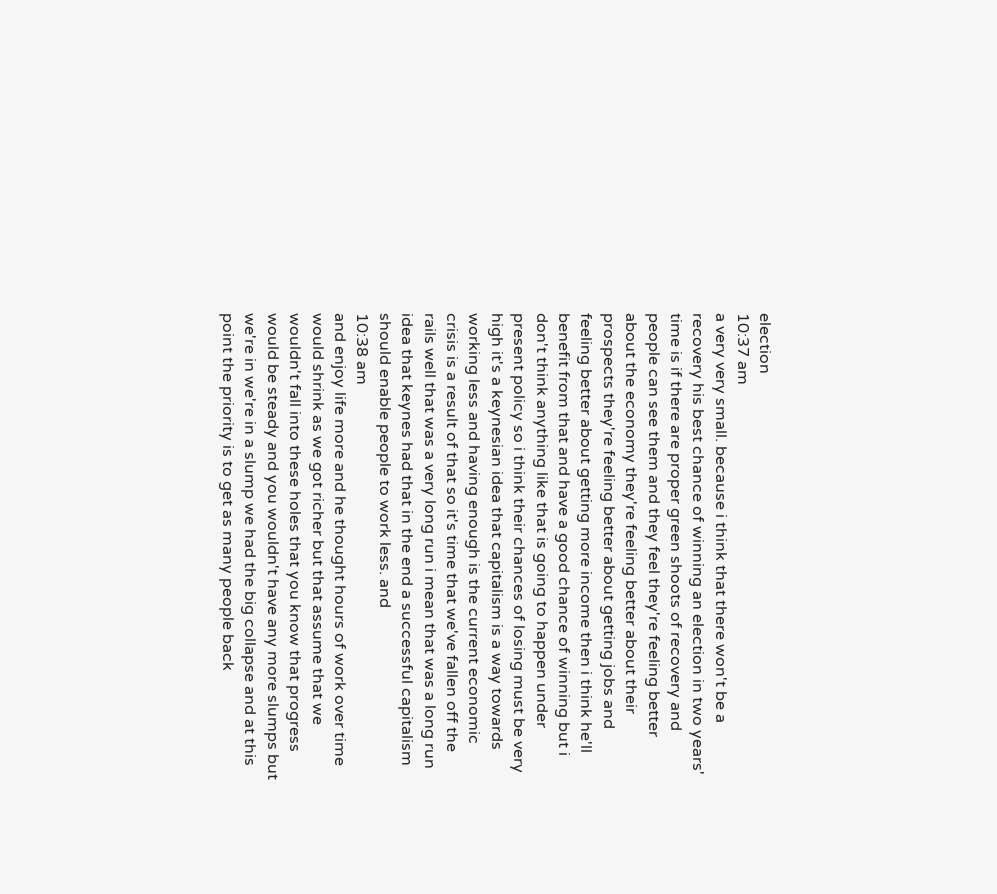election
10:37 am
a very very small. because i think that there won't be a recovery his best chance of winning an election in two years' time is if there are proper green shoots of recovery and people can see them and they feel they're feeling better about the economy they're feeling better about their prospects they're feeling better about getting jobs and feeling better about getting more income then i think he'll benefit from that and have a good chance of winning but i don't think anything like that is going to happen under present policy so i think their chances of losing must be very high it's a keynesian idea that capitalism is a way towards working less and having enough is the current economic crisis is a result of that so it's time that we've fallen off the rails well that was a very long run i mean that was a long run idea that keynes had that in the end a successful capitalism should enable people to work less. and
10:38 am
and enjoy life more and he thought hours of work over time would shrink as we got richer but that assume that we wouldn't fall into these holes that you know that progress would be steady and you wouldn't have any more slumps but we're in we're in a slump we had the big collapse and at this point the priority is to get as many people back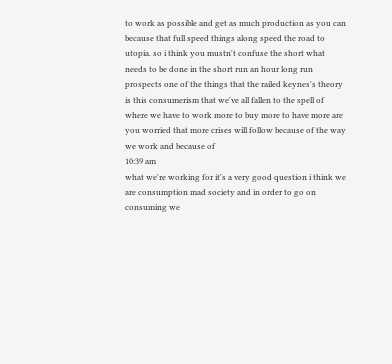to work as possible and get as much production as you can because that full speed things along speed the road to utopia. so i think you mustn't confuse the short what needs to be done in the short run an hour long run prospects one of the things that the railed keynes's theory is this consumerism that we've all fallen to the spell of where we have to work more to buy more to have more are you worried that more crises will follow because of the way we work and because of
10:39 am
what we're working for it's a very good question i think we are consumption mad society and in order to go on consuming we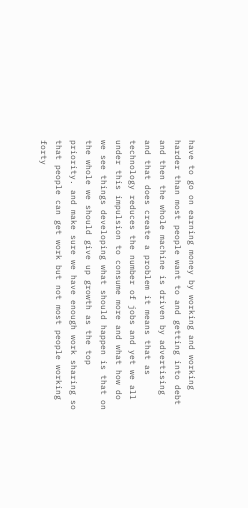have to go on earning money by working and working harder than most people want to and getting into debt and then the whole machine is driven by advertising and that does create a problem it means that as technology reduces the number of jobs and yet we all under this impulsion to consume more and what how do we see things developing what should happen is that on the whole we should give up growth as the top priority. and make sure we have enough work sharing so that people can get work but not most people working forty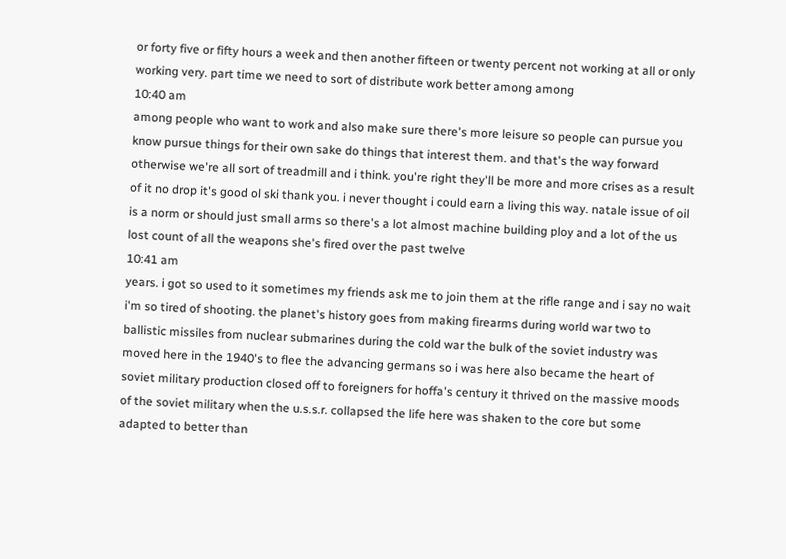or forty five or fifty hours a week and then another fifteen or twenty percent not working at all or only working very. part time we need to sort of distribute work better among among
10:40 am
among people who want to work and also make sure there's more leisure so people can pursue you know pursue things for their own sake do things that interest them. and that's the way forward otherwise we're all sort of treadmill and i think. you're right they'll be more and more crises as a result of it no drop it's good ol ski thank you. i never thought i could earn a living this way. natale issue of oil is a norm or should just small arms so there's a lot almost machine building ploy and a lot of the us lost count of all the weapons she's fired over the past twelve
10:41 am
years. i got so used to it sometimes my friends ask me to join them at the rifle range and i say no wait i'm so tired of shooting. the planet's history goes from making firearms during world war two to ballistic missiles from nuclear submarines during the cold war the bulk of the soviet industry was moved here in the 1940's to flee the advancing germans so i was here also became the heart of soviet military production closed off to foreigners for hoffa's century it thrived on the massive moods of the soviet military when the u.s.s.r. collapsed the life here was shaken to the core but some adapted to better than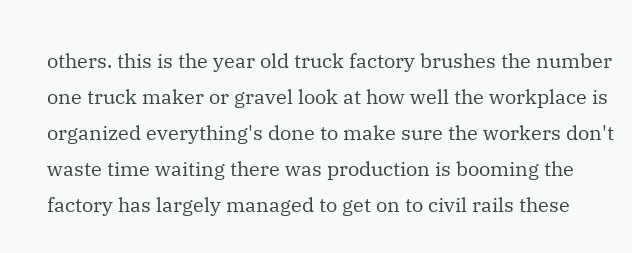others. this is the year old truck factory brushes the number one truck maker or gravel look at how well the workplace is organized everything's done to make sure the workers don't waste time waiting there was production is booming the factory has largely managed to get on to civil rails these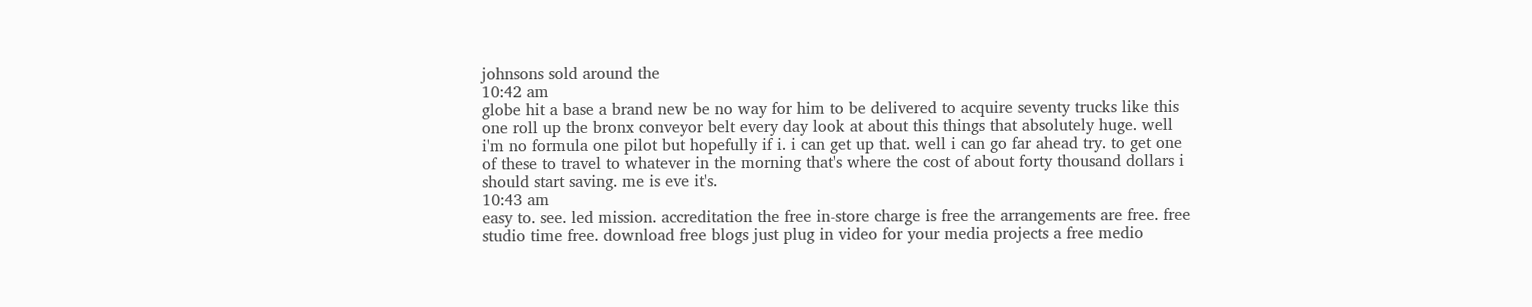johnsons sold around the
10:42 am
globe hit a base a brand new be no way for him to be delivered to acquire seventy trucks like this one roll up the bronx conveyor belt every day look at about this things that absolutely huge. well i'm no formula one pilot but hopefully if i. i can get up that. well i can go far ahead try. to get one of these to travel to whatever in the morning that's where the cost of about forty thousand dollars i should start saving. me is eve it's.
10:43 am
easy to. see. led mission. accreditation the free in-store charge is free the arrangements are free. free studio time free. download free blogs just plug in video for your media projects a free medio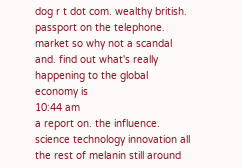dog r t dot com. wealthy british. passport on the telephone. market so why not a scandal and. find out what's really happening to the global economy is
10:44 am
a report on. the influence. science technology innovation all the rest of melanin still around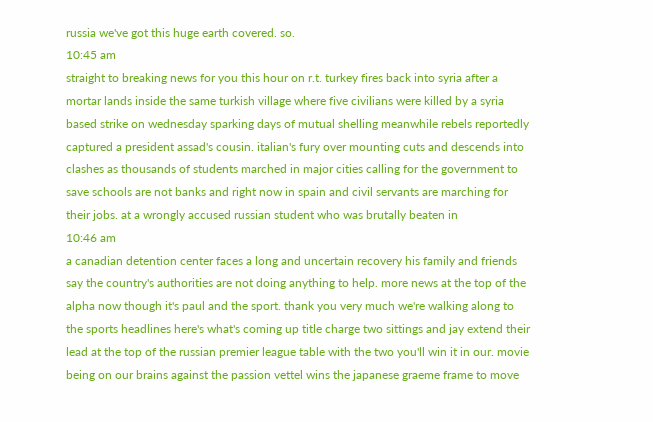russia we've got this huge earth covered. so.
10:45 am
straight to breaking news for you this hour on r.t. turkey fires back into syria after a mortar lands inside the same turkish village where five civilians were killed by a syria based strike on wednesday sparking days of mutual shelling meanwhile rebels reportedly captured a president assad's cousin. italian's fury over mounting cuts and descends into clashes as thousands of students marched in major cities calling for the government to save schools are not banks and right now in spain and civil servants are marching for their jobs. at a wrongly accused russian student who was brutally beaten in
10:46 am
a canadian detention center faces a long and uncertain recovery his family and friends say the country's authorities are not doing anything to help. more news at the top of the alpha now though it's paul and the sport. thank you very much we're walking along to the sports headlines here's what's coming up title charge two sittings and jay extend their lead at the top of the russian premier league table with the two you'll win it in our. movie being on our brains against the passion vettel wins the japanese graeme frame to move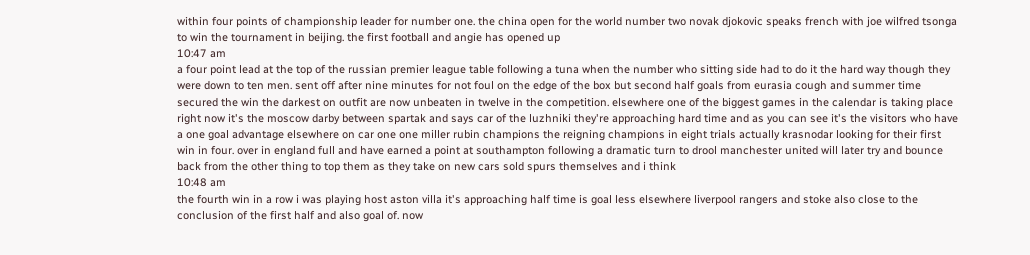within four points of championship leader for number one. the china open for the world number two novak djokovic speaks french with joe wilfred tsonga to win the tournament in beijing. the first football and angie has opened up
10:47 am
a four point lead at the top of the russian premier league table following a tuna when the number who sitting side had to do it the hard way though they were down to ten men. sent off after nine minutes for not foul on the edge of the box but second half goals from eurasia cough and summer time secured the win the darkest on outfit are now unbeaten in twelve in the competition. elsewhere one of the biggest games in the calendar is taking place right now it's the moscow darby between spartak and says car of the luzhniki they're approaching hard time and as you can see it's the visitors who have a one goal advantage elsewhere on car one one miller rubin champions the reigning champions in eight trials actually krasnodar looking for their first win in four. over in england full and have earned a point at southampton following a dramatic turn to drool manchester united will later try and bounce back from the other thing to top them as they take on new cars sold spurs themselves and i think
10:48 am
the fourth win in a row i was playing host aston villa it's approaching half time is goal less elsewhere liverpool rangers and stoke also close to the conclusion of the first half and also goal of. now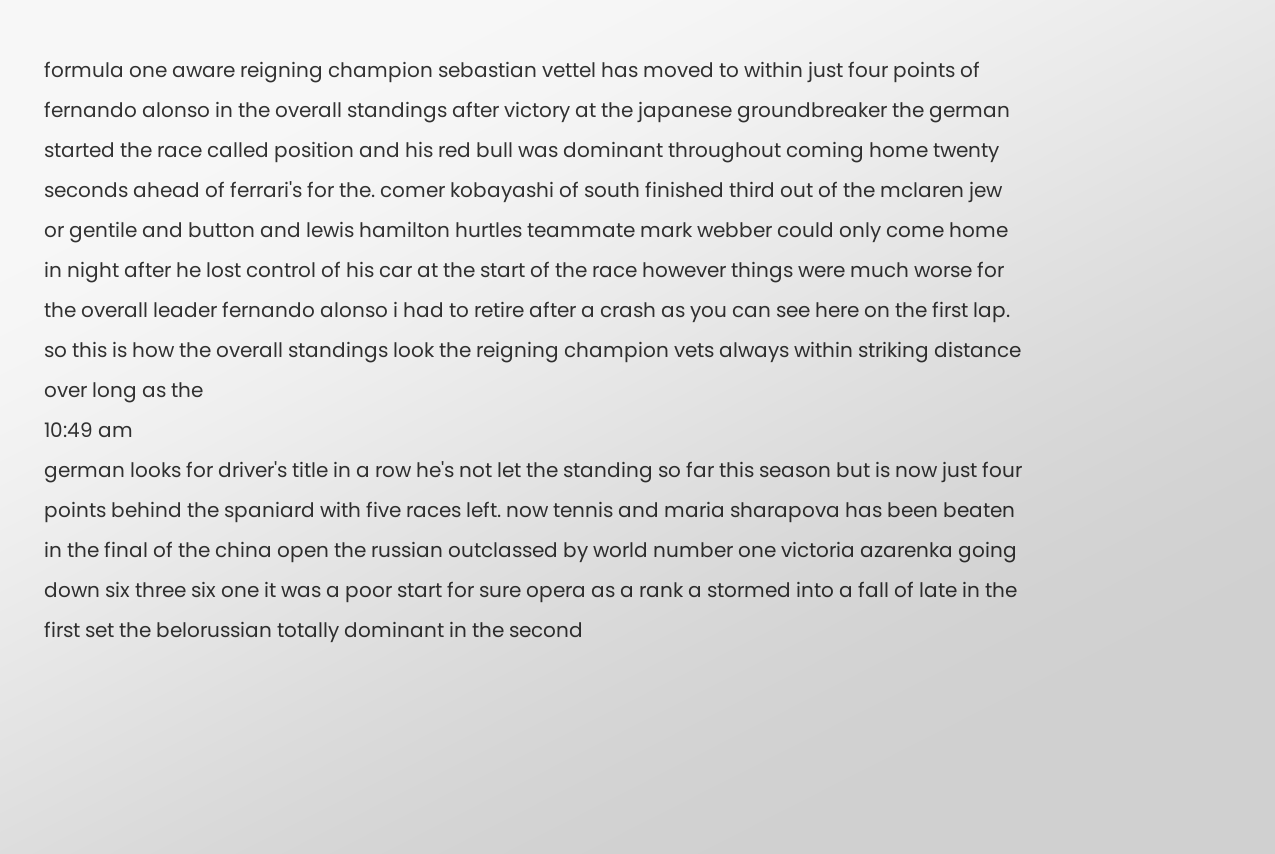formula one aware reigning champion sebastian vettel has moved to within just four points of fernando alonso in the overall standings after victory at the japanese groundbreaker the german started the race called position and his red bull was dominant throughout coming home twenty seconds ahead of ferrari's for the. comer kobayashi of south finished third out of the mclaren jew or gentile and button and lewis hamilton hurtles teammate mark webber could only come home in night after he lost control of his car at the start of the race however things were much worse for the overall leader fernando alonso i had to retire after a crash as you can see here on the first lap. so this is how the overall standings look the reigning champion vets always within striking distance over long as the
10:49 am
german looks for driver's title in a row he's not let the standing so far this season but is now just four points behind the spaniard with five races left. now tennis and maria sharapova has been beaten in the final of the china open the russian outclassed by world number one victoria azarenka going down six three six one it was a poor start for sure opera as a rank a stormed into a fall of late in the first set the belorussian totally dominant in the second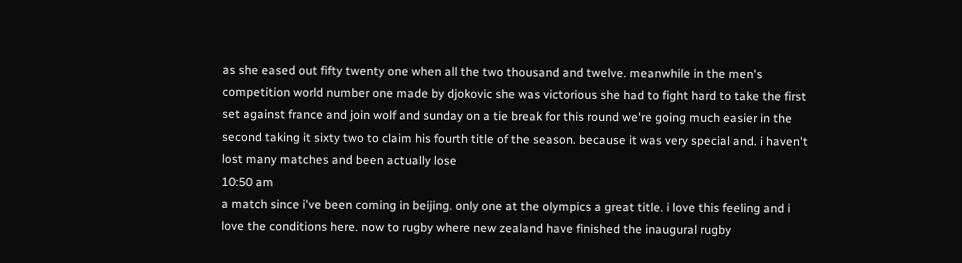as she eased out fifty twenty one when all the two thousand and twelve. meanwhile in the men's competition world number one made by djokovic she was victorious she had to fight hard to take the first set against france and join wolf and sunday on a tie break for this round we're going much easier in the second taking it sixty two to claim his fourth title of the season. because it was very special and. i haven't lost many matches and been actually lose
10:50 am
a match since i've been coming in beijing. only one at the olympics a great title. i love this feeling and i love the conditions here. now to rugby where new zealand have finished the inaugural rugby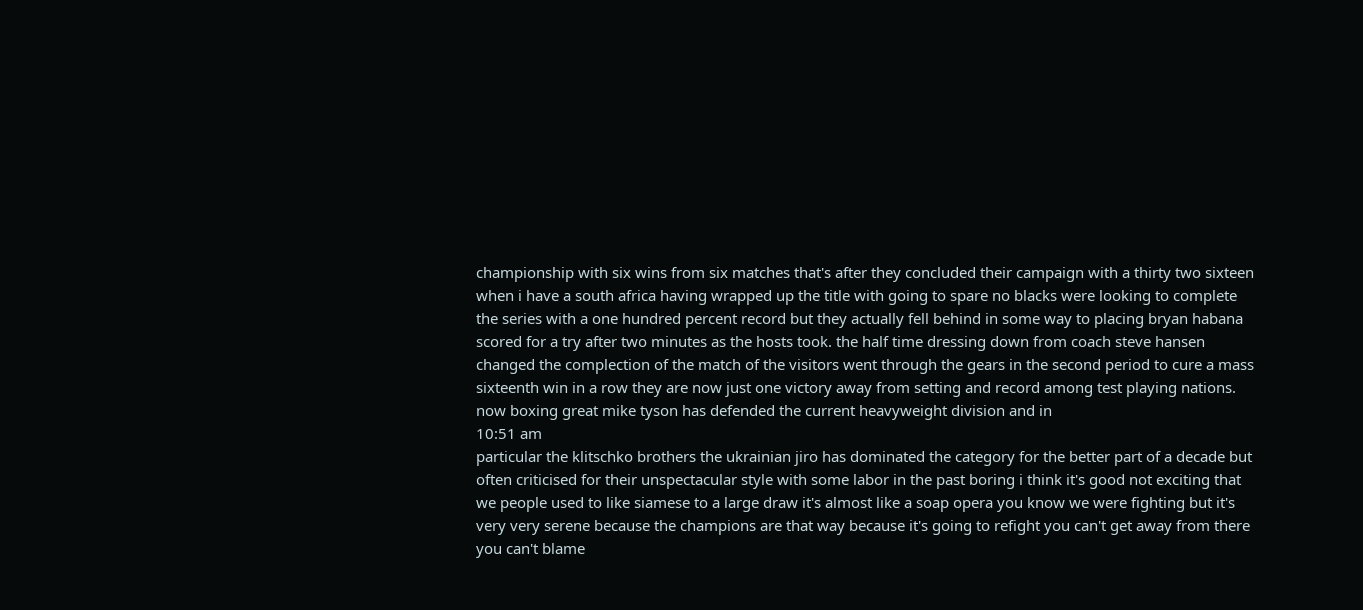championship with six wins from six matches that's after they concluded their campaign with a thirty two sixteen when i have a south africa having wrapped up the title with going to spare no blacks were looking to complete the series with a one hundred percent record but they actually fell behind in some way to placing bryan habana scored for a try after two minutes as the hosts took. the half time dressing down from coach steve hansen changed the complection of the match of the visitors went through the gears in the second period to cure a mass sixteenth win in a row they are now just one victory away from setting and record among test playing nations. now boxing great mike tyson has defended the current heavyweight division and in
10:51 am
particular the klitschko brothers the ukrainian jiro has dominated the category for the better part of a decade but often criticised for their unspectacular style with some labor in the past boring i think it's good not exciting that we people used to like siamese to a large draw it's almost like a soap opera you know we were fighting but it's very very serene because the champions are that way because it's going to refight you can't get away from there you can't blame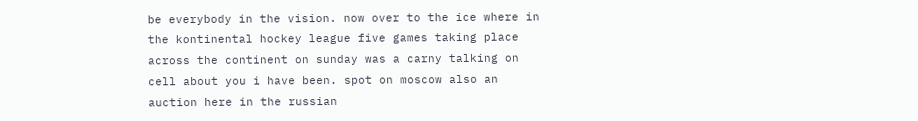be everybody in the vision. now over to the ice where in the kontinental hockey league five games taking place across the continent on sunday was a carny talking on cell about you i have been. spot on moscow also an auction here in the russian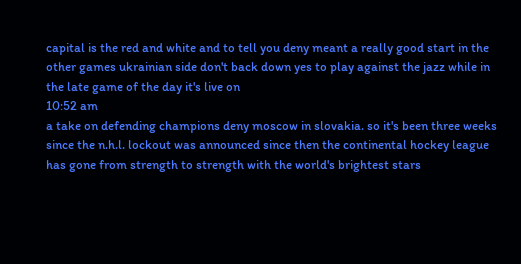capital is the red and white and to tell you deny meant a really good start in the other games ukrainian side don't back down yes to play against the jazz while in the late game of the day it's live on
10:52 am
a take on defending champions deny moscow in slovakia. so it's been three weeks since the n.h.l. lockout was announced since then the continental hockey league has gone from strength to strength with the world's brightest stars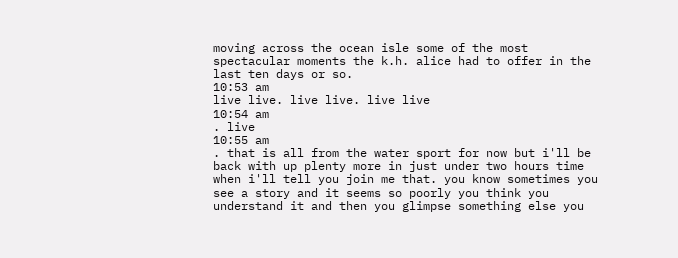moving across the ocean isle some of the most spectacular moments the k.h. alice had to offer in the last ten days or so.
10:53 am
live live. live live. live live
10:54 am
. live
10:55 am
. that is all from the water sport for now but i'll be back with up plenty more in just under two hours time when i'll tell you join me that. you know sometimes you see a story and it seems so poorly you think you understand it and then you glimpse something else you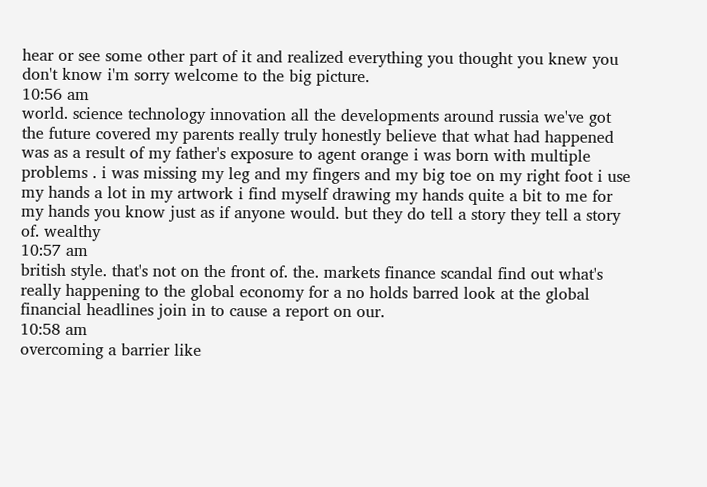hear or see some other part of it and realized everything you thought you knew you don't know i'm sorry welcome to the big picture.
10:56 am
world. science technology innovation all the developments around russia we've got the future covered my parents really truly honestly believe that what had happened was as a result of my father's exposure to agent orange i was born with multiple problems . i was missing my leg and my fingers and my big toe on my right foot i use my hands a lot in my artwork i find myself drawing my hands quite a bit to me for my hands you know just as if anyone would. but they do tell a story they tell a story of. wealthy
10:57 am
british style. that's not on the front of. the. markets finance scandal find out what's really happening to the global economy for a no holds barred look at the global financial headlines join in to cause a report on our.
10:58 am
overcoming a barrier like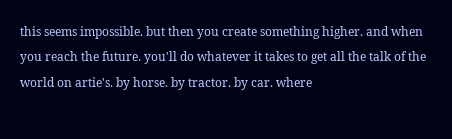this seems impossible. but then you create something higher. and when you reach the future. you'll do whatever it takes to get all the talk of the world on artie's. by horse. by tractor. by car. where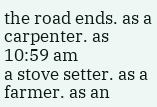the road ends. as a carpenter. as
10:59 am
a stove setter. as a farmer. as an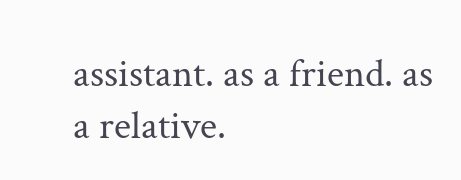assistant. as a friend. as a relative.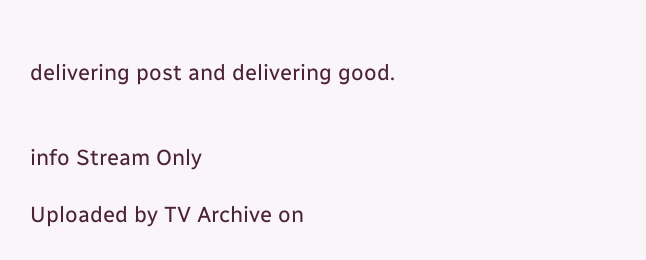delivering post and delivering good.


info Stream Only

Uploaded by TV Archive on